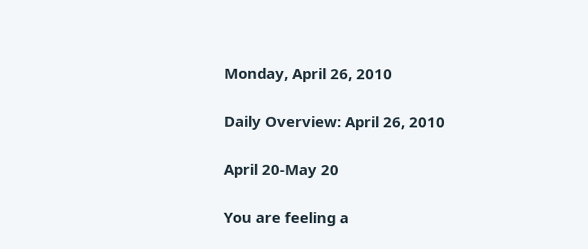Monday, April 26, 2010

Daily Overview: April 26, 2010

April 20-May 20

You are feeling a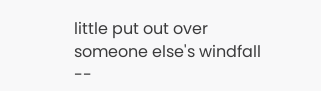little put out over someone else's windfall --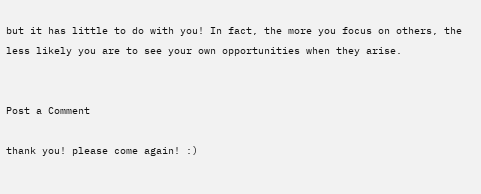but it has little to do with you! In fact, the more you focus on others, the less likely you are to see your own opportunities when they arise.


Post a Comment

thank you! please come again! :)